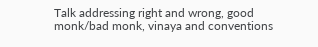Talk addressing right and wrong, good monk/bad monk, vinaya and conventions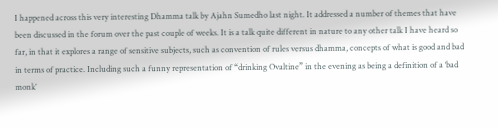I happened across this very interesting Dhamma talk by Ajahn Sumedho last night. It addressed a number of themes that have been discussed in the forum over the past couple of weeks. It is a talk quite different in nature to any other talk I have heard so far, in that it explores a range of sensitive subjects, such as convention of rules versus dhamma, concepts of what is good and bad in terms of practice. Including such a funny representation of “drinking Ovaltine” in the evening as being a definition of a ‘bad monk’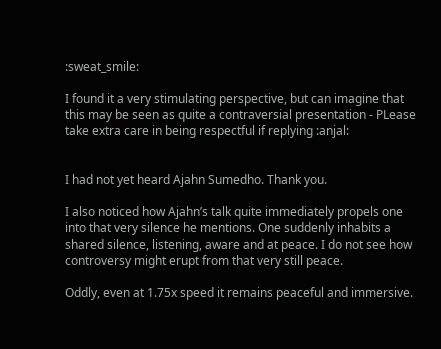:sweat_smile:

I found it a very stimulating perspective, but can imagine that this may be seen as quite a contraversial presentation - PLease take extra care in being respectful if replying :anjal:


I had not yet heard Ajahn Sumedho. Thank you.

I also noticed how Ajahn’s talk quite immediately propels one into that very silence he mentions. One suddenly inhabits a shared silence, listening, aware and at peace. I do not see how controversy might erupt from that very still peace.

Oddly, even at 1.75x speed it remains peaceful and immersive.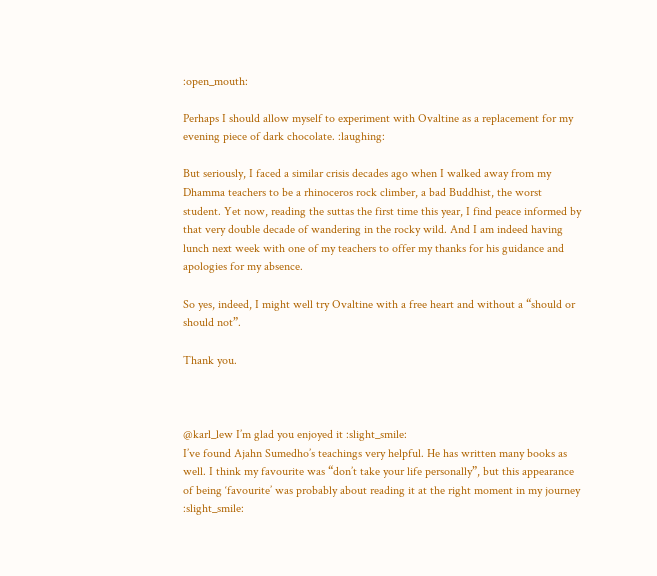:open_mouth:

Perhaps I should allow myself to experiment with Ovaltine as a replacement for my evening piece of dark chocolate. :laughing:

But seriously, I faced a similar crisis decades ago when I walked away from my Dhamma teachers to be a rhinoceros rock climber, a bad Buddhist, the worst student. Yet now, reading the suttas the first time this year, I find peace informed by that very double decade of wandering in the rocky wild. And I am indeed having lunch next week with one of my teachers to offer my thanks for his guidance and apologies for my absence.

So yes, indeed, I might well try Ovaltine with a free heart and without a “should or should not”.

Thank you.



@karl_lew I’m glad you enjoyed it :slight_smile:
I’ve found Ajahn Sumedho’s teachings very helpful. He has written many books as well. I think my favourite was “don’t take your life personally”, but this appearance of being ‘favourite’ was probably about reading it at the right moment in my journey :slight_smile: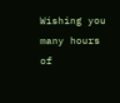Wishing you many hours of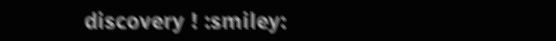discovery ! :smiley: